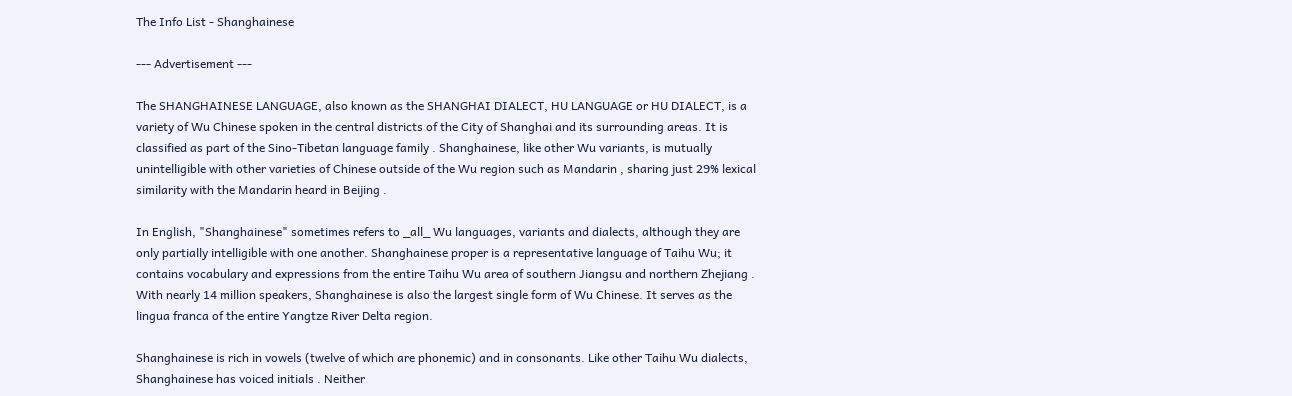The Info List - Shanghainese

--- Advertisement ---

The SHANGHAINESE LANGUAGE, also known as the SHANGHAI DIALECT, HU LANGUAGE or HU DIALECT, is a variety of Wu Chinese spoken in the central districts of the City of Shanghai and its surrounding areas. It is classified as part of the Sino-Tibetan language family . Shanghainese, like other Wu variants, is mutually unintelligible with other varieties of Chinese outside of the Wu region such as Mandarin , sharing just 29% lexical similarity with the Mandarin heard in Beijing .

In English, "Shanghainese" sometimes refers to _all_ Wu languages, variants and dialects, although they are only partially intelligible with one another. Shanghainese proper is a representative language of Taihu Wu; it contains vocabulary and expressions from the entire Taihu Wu area of southern Jiangsu and northern Zhejiang . With nearly 14 million speakers, Shanghainese is also the largest single form of Wu Chinese. It serves as the lingua franca of the entire Yangtze River Delta region.

Shanghainese is rich in vowels (twelve of which are phonemic) and in consonants. Like other Taihu Wu dialects, Shanghainese has voiced initials . Neither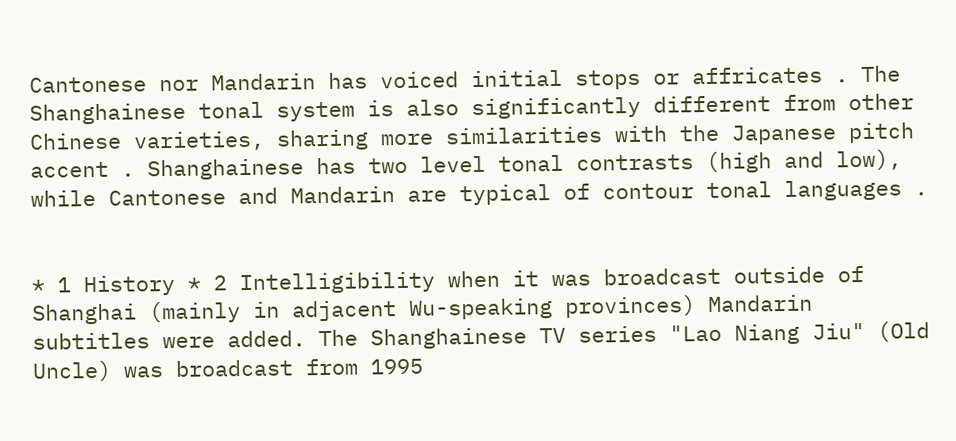Cantonese nor Mandarin has voiced initial stops or affricates . The Shanghainese tonal system is also significantly different from other Chinese varieties, sharing more similarities with the Japanese pitch accent . Shanghainese has two level tonal contrasts (high and low), while Cantonese and Mandarin are typical of contour tonal languages .


* 1 History * 2 Intelligibility when it was broadcast outside of Shanghai (mainly in adjacent Wu-speaking provinces) Mandarin subtitles were added. The Shanghainese TV series "Lao Niang Jiu" (Old Uncle) was broadcast from 1995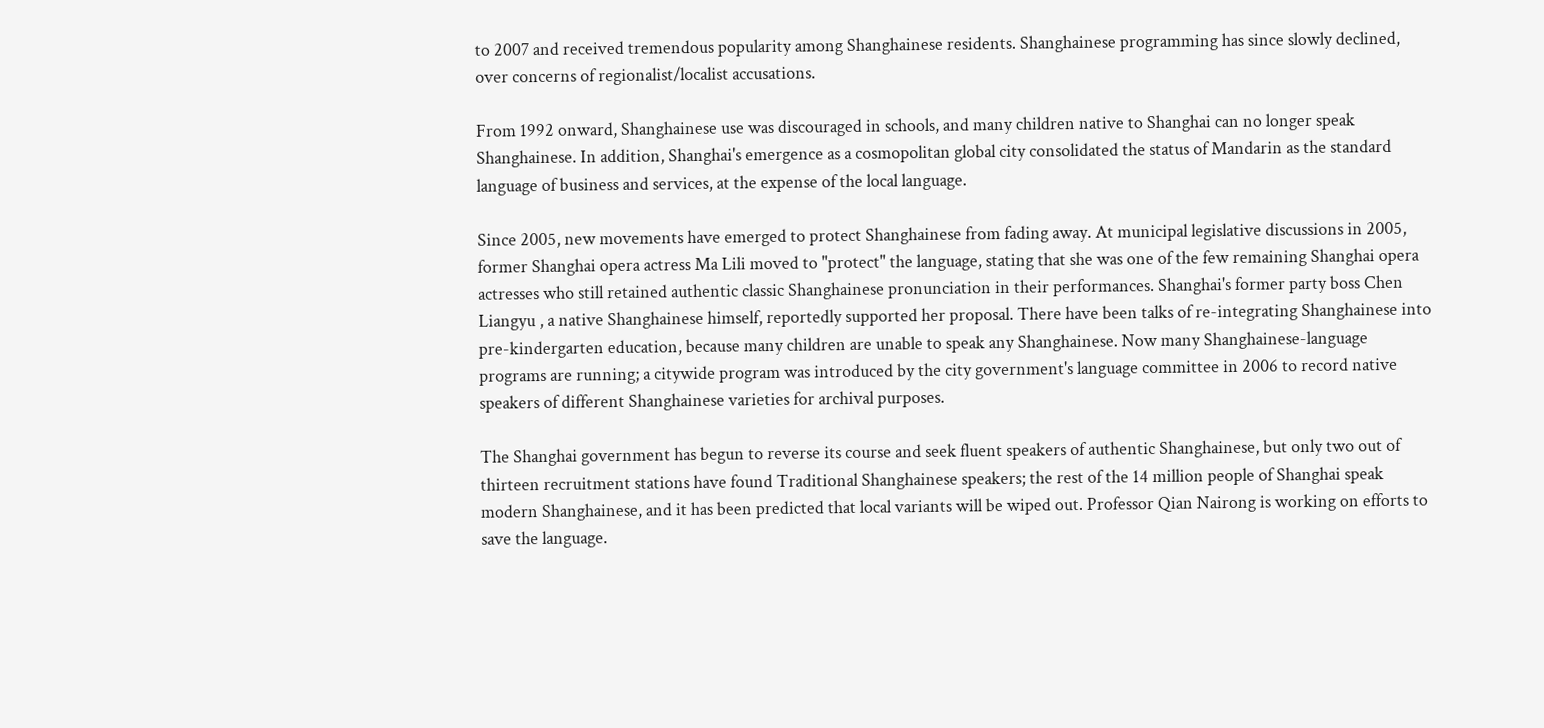to 2007 and received tremendous popularity among Shanghainese residents. Shanghainese programming has since slowly declined, over concerns of regionalist/localist accusations.

From 1992 onward, Shanghainese use was discouraged in schools, and many children native to Shanghai can no longer speak Shanghainese. In addition, Shanghai's emergence as a cosmopolitan global city consolidated the status of Mandarin as the standard language of business and services, at the expense of the local language.

Since 2005, new movements have emerged to protect Shanghainese from fading away. At municipal legislative discussions in 2005, former Shanghai opera actress Ma Lili moved to "protect" the language, stating that she was one of the few remaining Shanghai opera actresses who still retained authentic classic Shanghainese pronunciation in their performances. Shanghai's former party boss Chen Liangyu , a native Shanghainese himself, reportedly supported her proposal. There have been talks of re-integrating Shanghainese into pre-kindergarten education, because many children are unable to speak any Shanghainese. Now many Shanghainese-language programs are running; a citywide program was introduced by the city government's language committee in 2006 to record native speakers of different Shanghainese varieties for archival purposes.

The Shanghai government has begun to reverse its course and seek fluent speakers of authentic Shanghainese, but only two out of thirteen recruitment stations have found Traditional Shanghainese speakers; the rest of the 14 million people of Shanghai speak modern Shanghainese, and it has been predicted that local variants will be wiped out. Professor Qian Nairong is working on efforts to save the language.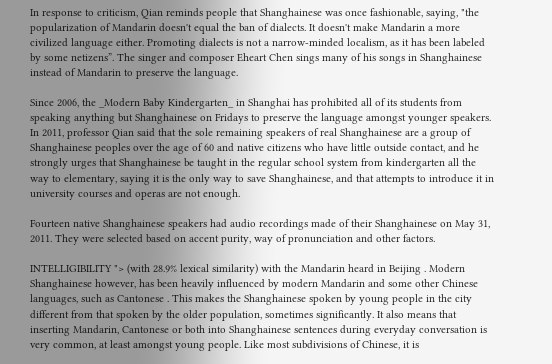In response to criticism, Qian reminds people that Shanghainese was once fashionable, saying, "the popularization of Mandarin doesn't equal the ban of dialects. It doesn't make Mandarin a more civilized language either. Promoting dialects is not a narrow-minded localism, as it has been labeled by some netizens”. The singer and composer Eheart Chen sings many of his songs in Shanghainese instead of Mandarin to preserve the language.

Since 2006, the _Modern Baby Kindergarten_ in Shanghai has prohibited all of its students from speaking anything but Shanghainese on Fridays to preserve the language amongst younger speakers. In 2011, professor Qian said that the sole remaining speakers of real Shanghainese are a group of Shanghainese peoples over the age of 60 and native citizens who have little outside contact, and he strongly urges that Shanghainese be taught in the regular school system from kindergarten all the way to elementary, saying it is the only way to save Shanghainese, and that attempts to introduce it in university courses and operas are not enough.

Fourteen native Shanghainese speakers had audio recordings made of their Shanghainese on May 31, 2011. They were selected based on accent purity, way of pronunciation and other factors.

INTELLIGIBILITY "> (with 28.9% lexical similarity) with the Mandarin heard in Beijing . Modern Shanghainese however, has been heavily influenced by modern Mandarin and some other Chinese languages, such as Cantonese . This makes the Shanghainese spoken by young people in the city different from that spoken by the older population, sometimes significantly. It also means that inserting Mandarin, Cantonese or both into Shanghainese sentences during everyday conversation is very common, at least amongst young people. Like most subdivisions of Chinese, it is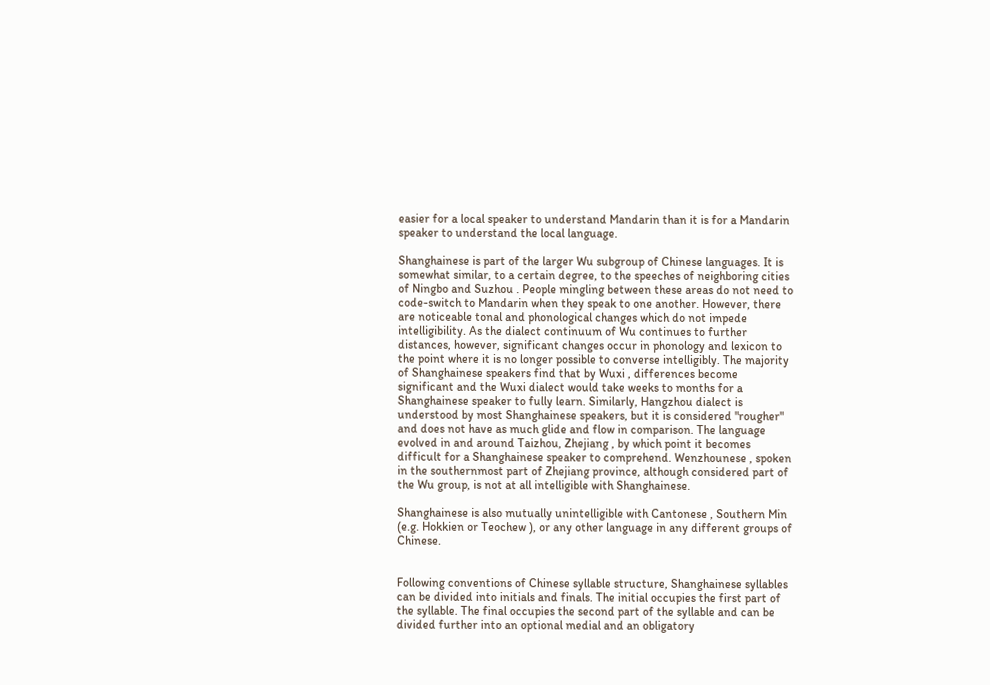easier for a local speaker to understand Mandarin than it is for a Mandarin speaker to understand the local language.

Shanghainese is part of the larger Wu subgroup of Chinese languages. It is somewhat similar, to a certain degree, to the speeches of neighboring cities of Ningbo and Suzhou . People mingling between these areas do not need to code-switch to Mandarin when they speak to one another. However, there are noticeable tonal and phonological changes which do not impede intelligibility. As the dialect continuum of Wu continues to further distances, however, significant changes occur in phonology and lexicon to the point where it is no longer possible to converse intelligibly. The majority of Shanghainese speakers find that by Wuxi , differences become significant and the Wuxi dialect would take weeks to months for a Shanghainese speaker to fully learn. Similarly, Hangzhou dialect is understood by most Shanghainese speakers, but it is considered "rougher" and does not have as much glide and flow in comparison. The language evolved in and around Taizhou, Zhejiang , by which point it becomes difficult for a Shanghainese speaker to comprehend. Wenzhounese , spoken in the southernmost part of Zhejiang province, although considered part of the Wu group, is not at all intelligible with Shanghainese.

Shanghainese is also mutually unintelligible with Cantonese , Southern Min (e.g. Hokkien or Teochew ), or any other language in any different groups of Chinese.


Following conventions of Chinese syllable structure, Shanghainese syllables can be divided into initials and finals. The initial occupies the first part of the syllable. The final occupies the second part of the syllable and can be divided further into an optional medial and an obligatory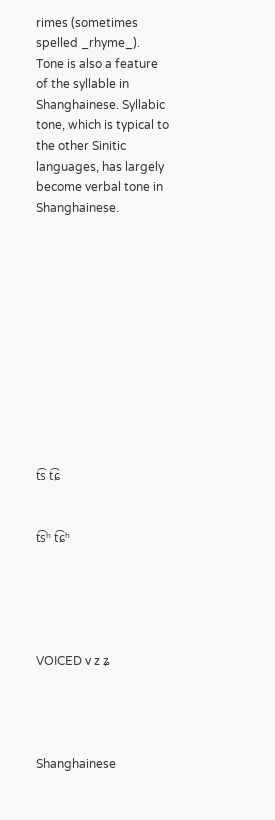rimes (sometimes spelled _rhyme_). Tone is also a feature of the syllable in Shanghainese. Syllabic tone, which is typical to the other Sinitic languages, has largely become verbal tone in Shanghainese.












t͡s t͡ɕ


t͡sʰ t͡ɕʰ





VOICED v z ʑ




Shanghainese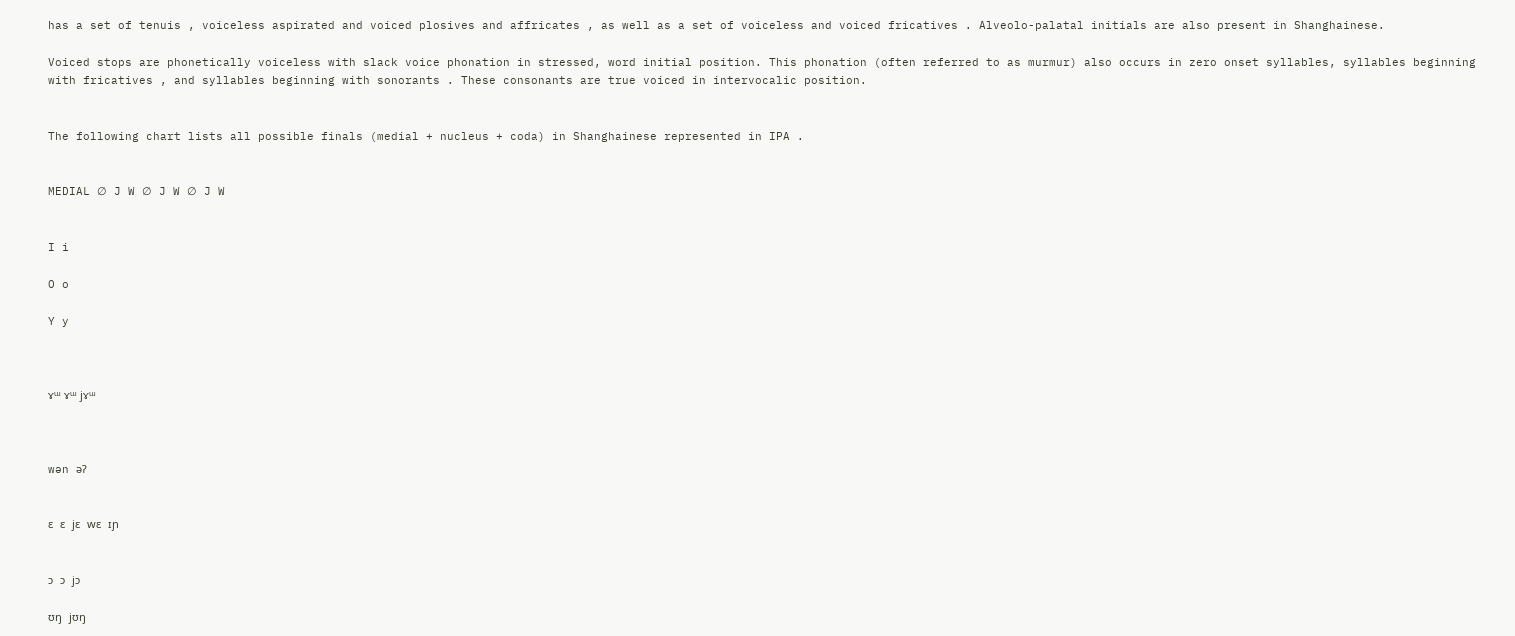has a set of tenuis , voiceless aspirated and voiced plosives and affricates , as well as a set of voiceless and voiced fricatives . Alveolo-palatal initials are also present in Shanghainese.

Voiced stops are phonetically voiceless with slack voice phonation in stressed, word initial position. This phonation (often referred to as murmur) also occurs in zero onset syllables, syllables beginning with fricatives , and syllables beginning with sonorants . These consonants are true voiced in intervocalic position.


The following chart lists all possible finals (medial + nucleus + coda) in Shanghainese represented in IPA .


MEDIAL ∅ J W ∅ J W ∅ J W


I i

O o

Y y



ɤᵚ ɤᵚ jɤᵚ



wən əʔ


ɛ ɛ jɛ wɛ ɪɲ


ɔ ɔ jɔ

ʊŋ jʊŋ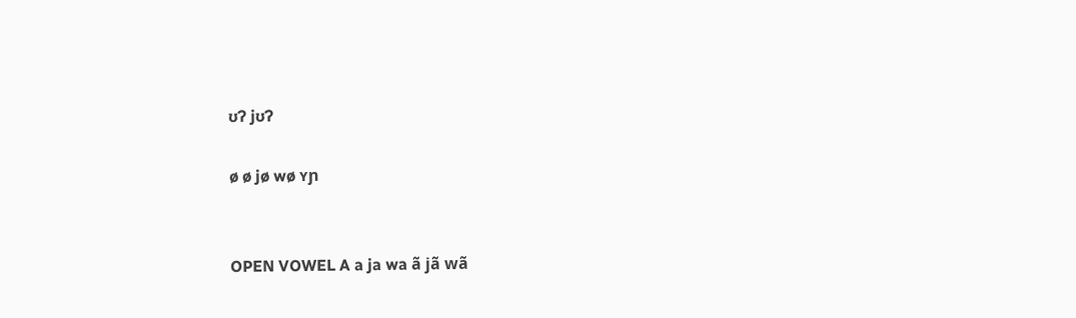ʊʔ jʊʔ

ø ø jø wø ʏɲ


OPEN VOWEL A a ja wa ã jã wã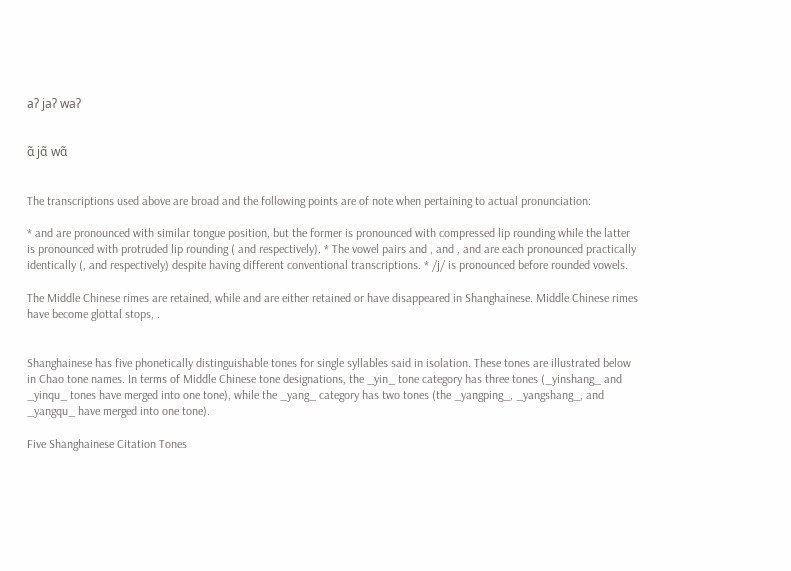aʔ jaʔ waʔ


ɑ̃ jɑ̃ wɑ̃


The transcriptions used above are broad and the following points are of note when pertaining to actual pronunciation:

* and are pronounced with similar tongue position, but the former is pronounced with compressed lip rounding while the latter is pronounced with protruded lip rounding ( and respectively). * The vowel pairs and , and , and are each pronounced practically identically (, and respectively) despite having different conventional transcriptions. * /j/ is pronounced before rounded vowels.

The Middle Chinese rimes are retained, while and are either retained or have disappeared in Shanghainese. Middle Chinese rimes have become glottal stops, .


Shanghainese has five phonetically distinguishable tones for single syllables said in isolation. These tones are illustrated below in Chao tone names. In terms of Middle Chinese tone designations, the _yin_ tone category has three tones (_yinshang_ and _yinqu_ tones have merged into one tone), while the _yang_ category has two tones (the _yangping_, _yangshang_, and _yangqu_ have merged into one tone).

Five Shanghainese Citation Tones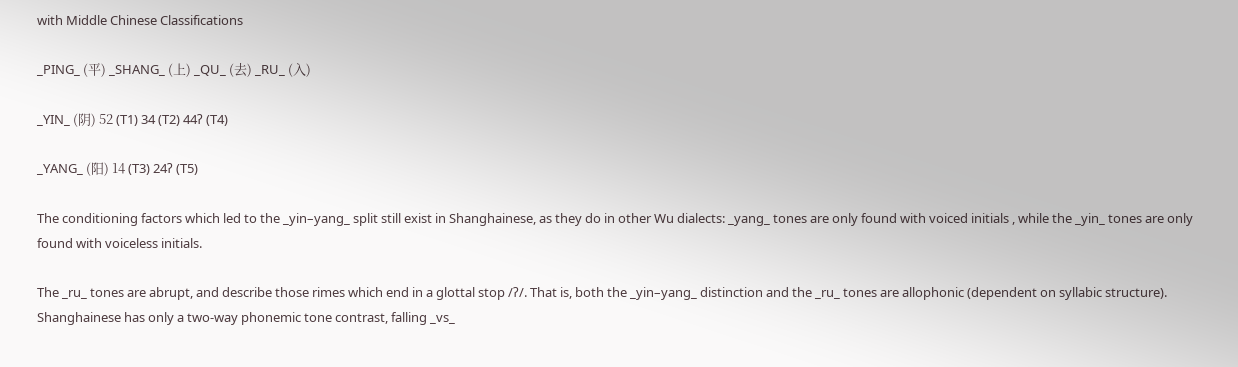with Middle Chinese Classifications

_PING_ (平) _SHANG_ (上) _QU_ (去) _RU_ (入)

_YIN_ (阴) 52 (T1) 34 (T2) 44ʔ (T4)

_YANG_ (阳) 14 (T3) 24ʔ (T5)

The conditioning factors which led to the _yin–yang_ split still exist in Shanghainese, as they do in other Wu dialects: _yang_ tones are only found with voiced initials , while the _yin_ tones are only found with voiceless initials.

The _ru_ tones are abrupt, and describe those rimes which end in a glottal stop /ʔ/. That is, both the _yin–yang_ distinction and the _ru_ tones are allophonic (dependent on syllabic structure). Shanghainese has only a two-way phonemic tone contrast, falling _vs_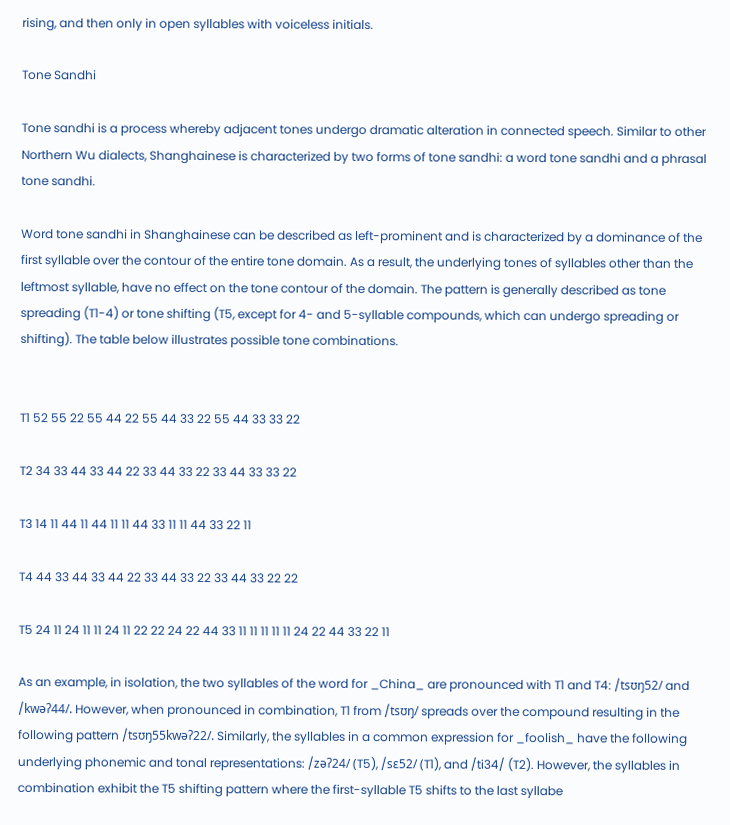rising, and then only in open syllables with voiceless initials.

Tone Sandhi

Tone sandhi is a process whereby adjacent tones undergo dramatic alteration in connected speech. Similar to other Northern Wu dialects, Shanghainese is characterized by two forms of tone sandhi: a word tone sandhi and a phrasal tone sandhi.

Word tone sandhi in Shanghainese can be described as left-prominent and is characterized by a dominance of the first syllable over the contour of the entire tone domain. As a result, the underlying tones of syllables other than the leftmost syllable, have no effect on the tone contour of the domain. The pattern is generally described as tone spreading (T1-4) or tone shifting (T5, except for 4- and 5-syllable compounds, which can undergo spreading or shifting). The table below illustrates possible tone combinations.


T1 52 55 22 55 44 22 55 44 33 22 55 44 33 33 22

T2 34 33 44 33 44 22 33 44 33 22 33 44 33 33 22

T3 14 11 44 11 44 11 11 44 33 11 11 44 33 22 11

T4 44 33 44 33 44 22 33 44 33 22 33 44 33 22 22

T5 24 11 24 11 11 24 11 22 22 24 22 44 33 11 11 11 11 11 24 22 44 33 22 11

As an example, in isolation, the two syllables of the word for _China_ are pronounced with T1 and T4: /tsʊŋ52/ and /kwəʔ44/. However, when pronounced in combination, T1 from /tsʊŋ/ spreads over the compound resulting in the following pattern /tsʊŋ55kwəʔ22/. Similarly, the syllables in a common expression for _foolish_ have the following underlying phonemic and tonal representations: /zəʔ24/ (T5), /sɛ52/ (T1), and /ti34/ (T2). However, the syllables in combination exhibit the T5 shifting pattern where the first-syllable T5 shifts to the last syllabe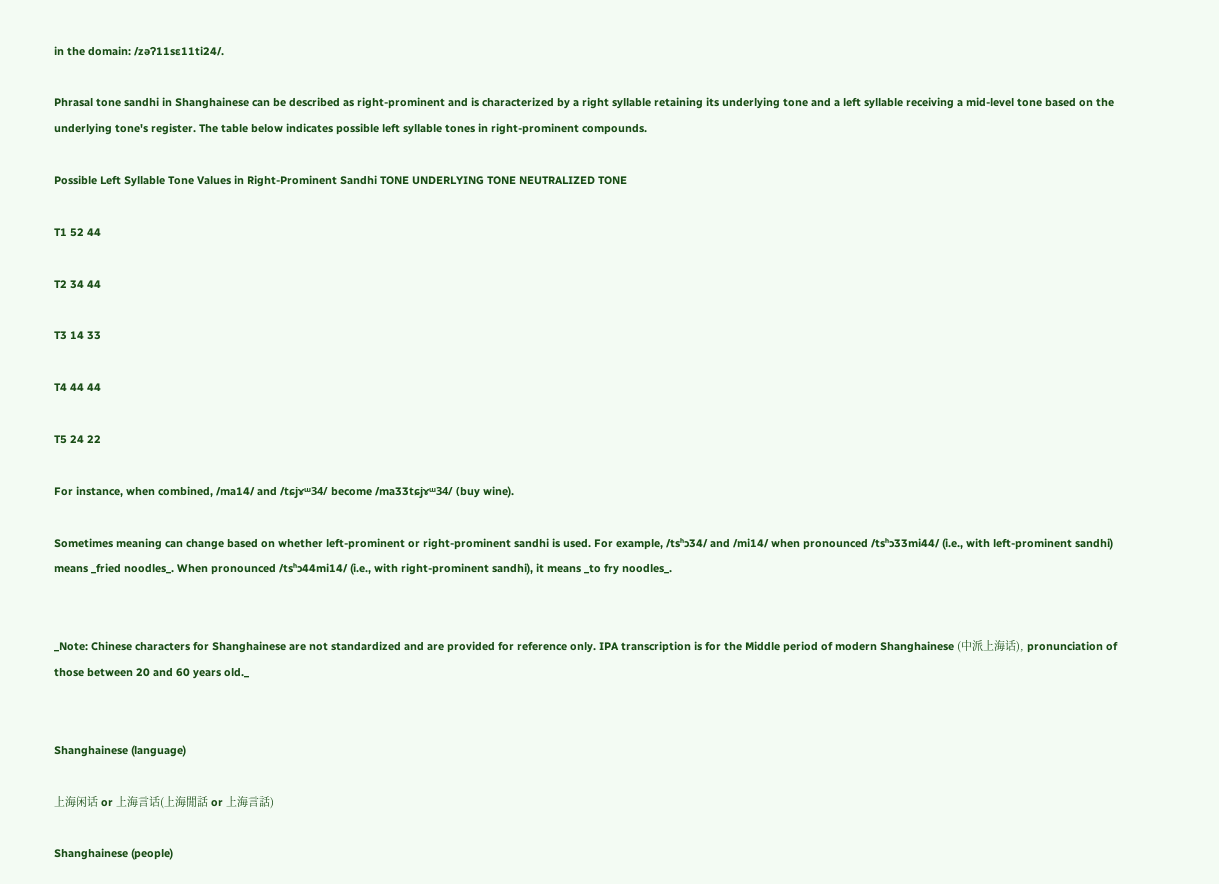in the domain: /zəʔ11sɛ11ti24/.

Phrasal tone sandhi in Shanghainese can be described as right-prominent and is characterized by a right syllable retaining its underlying tone and a left syllable receiving a mid-level tone based on the underlying tone's register. The table below indicates possible left syllable tones in right-prominent compounds.

Possible Left Syllable Tone Values in Right-Prominent Sandhi TONE UNDERLYING TONE NEUTRALIZED TONE

T1 52 44

T2 34 44

T3 14 33

T4 44 44

T5 24 22

For instance, when combined, /ma14/ and /tɕjɤᵚ34/ become /ma33tɕjɤᵚ34/ (buy wine).

Sometimes meaning can change based on whether left-prominent or right-prominent sandhi is used. For example, /tsʰɔ34/ and /mi14/ when pronounced /tsʰɔ33mi44/ (i.e., with left-prominent sandhi) means _fried noodles_. When pronounced /tsʰɔ44mi14/ (i.e., with right-prominent sandhi), it means _to fry noodles_.


_Note: Chinese characters for Shanghainese are not standardized and are provided for reference only. IPA transcription is for the Middle period of modern Shanghainese (中派上海话), pronunciation of those between 20 and 60 years old._


Shanghainese (language)

上海闲话 or 上海言话(上海閒話 or 上海言話)

Shanghainese (people)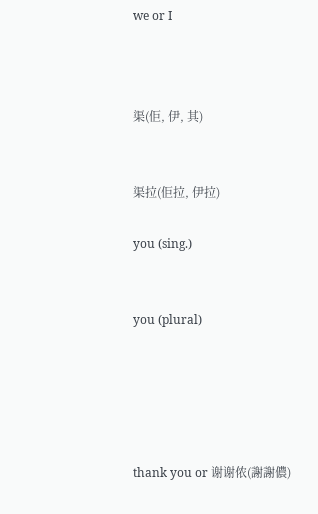we or I



渠(佢, 伊, 其)


渠拉(佢拉, 伊拉)

you (sing.)


you (plural)





thank you or 谢谢侬(謝謝儂)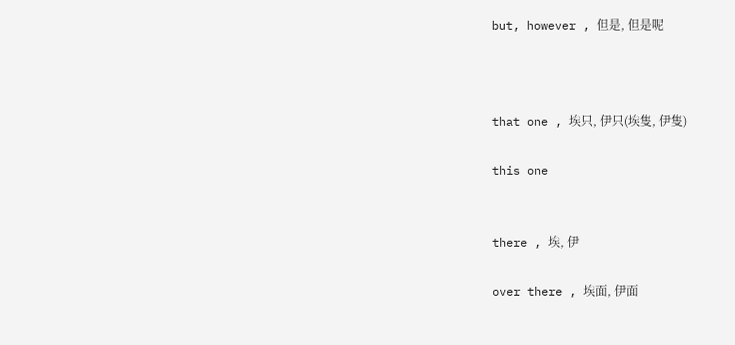but, however , 但是, 但是呢



that one , 埃只, 伊只(埃隻, 伊隻)

this one


there , 埃, 伊

over there , 埃面, 伊面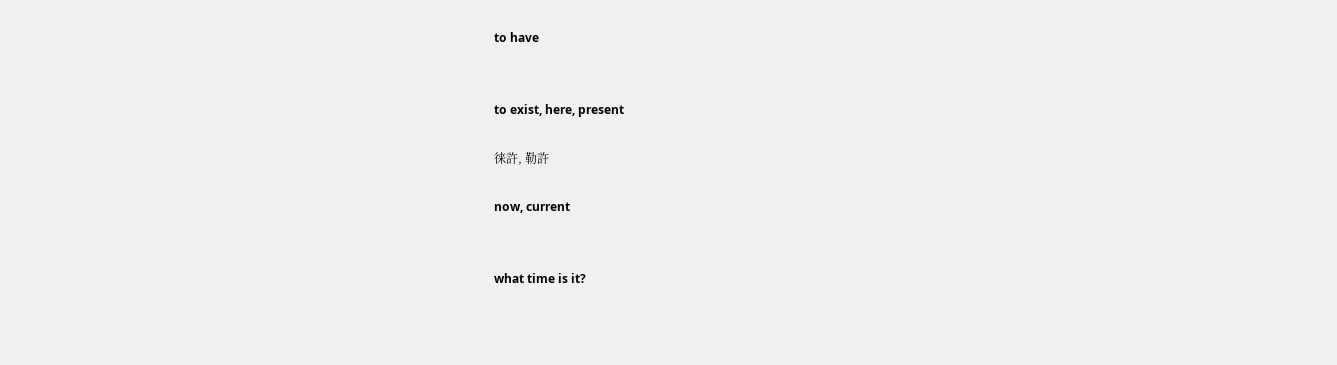to have


to exist, here, present

徕許, 勒許

now, current


what time is it?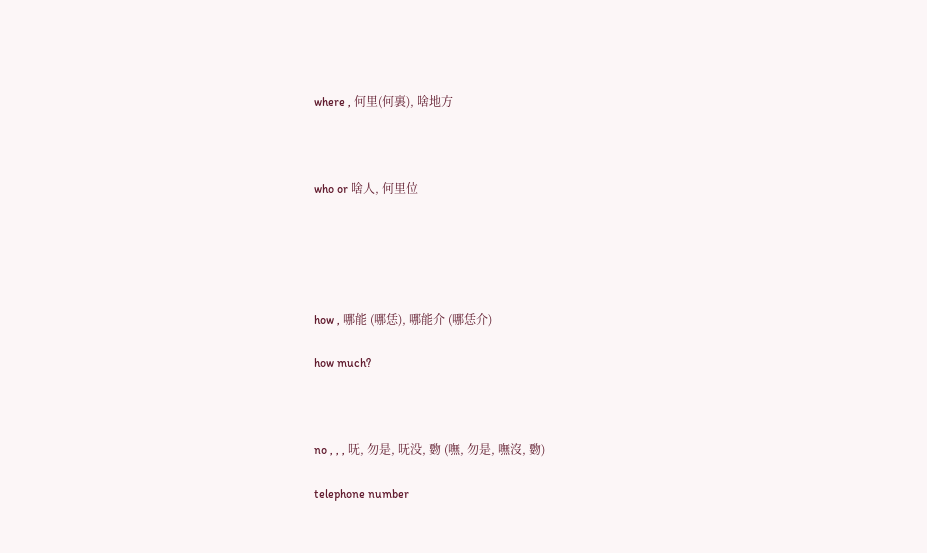where , 何里(何裏), 啥地方



who or 啥人, 何里位





how , 哪能 (哪恁), 哪能介 (哪恁介)

how much?



no , , , 呒, 勿是, 呒没, 覅 (嘸, 勿是, 嘸沒, 覅)

telephone number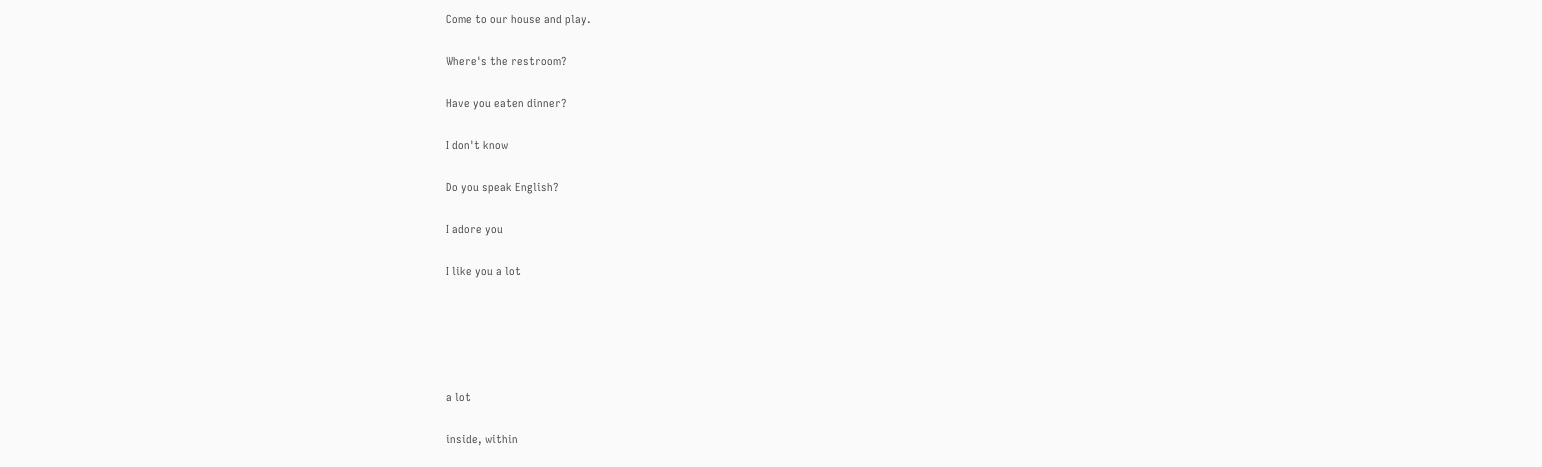Come to our house and play.


Where's the restroom?


Have you eaten dinner?


I don't know


Do you speak English?


I adore you


I like you a lot








a lot


inside, within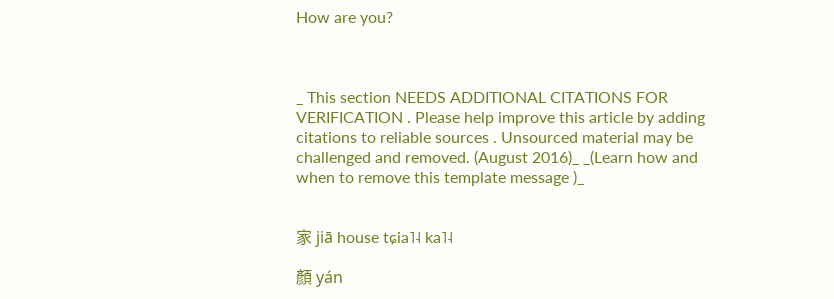How are you?



_ This section NEEDS ADDITIONAL CITATIONS FOR VERIFICATION . Please help improve this article by adding citations to reliable sources . Unsourced material may be challenged and removed. (August 2016)_ _(Learn how and when to remove this template message )_


家 jiā house tɕia˥˨ ka˥˨

顏 yán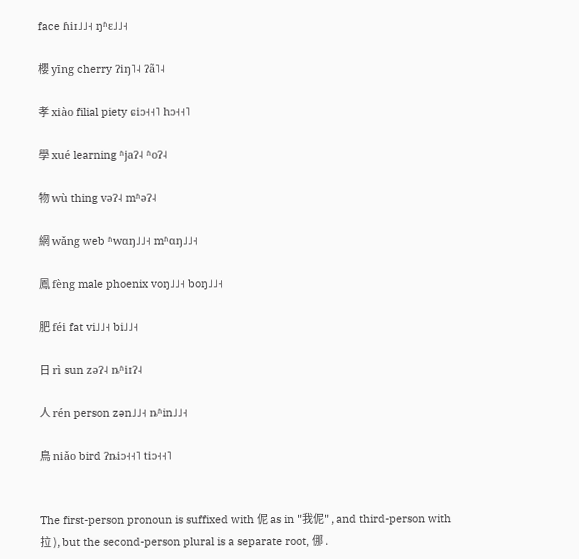face ɦiɪ˩˩˧ ŋʱɛ˩˩˧

櫻 yīng cherry ʔiŋ˥˨ ʔã˥˨

孝 xiào filial piety ɕiɔ˧˧˥ hɔ˧˧˥

學 xué learning ʱjaʔ˨ ʱoʔ˨

物 wù thing vəʔ˨ mʱəʔ˨

網 wǎng web ʱwɑŋ˩˩˧ mʱɑŋ˩˩˧

鳳 fèng male phoenix voŋ˩˩˧ boŋ˩˩˧

肥 féi fat vi˩˩˧ bi˩˩˧

日 rì sun zəʔ˨ ȵʱiɪʔ˨

人 rén person zən˩˩˧ ȵʱin˩˩˧

鳥 niǎo bird ʔȵiɔ˧˧˥ tiɔ˧˧˥


The first-person pronoun is suffixed with 伲 as in "我伲" , and third-person with 拉 ), but the second-person plural is a separate root, 㑚 .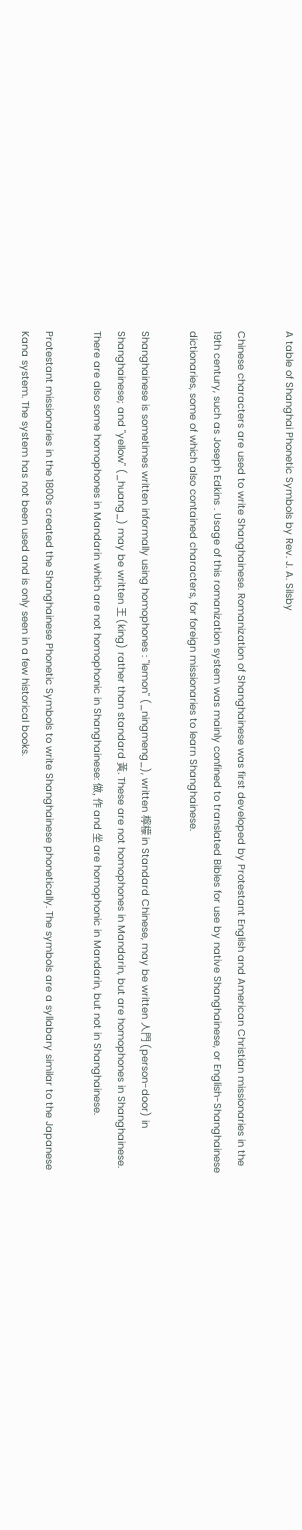A table of Shanghai Phonetic Symbols by Rev. J. A. Silsby

Chinese characters are used to write Shanghainese. Romanization of Shanghainese was first developed by Protestant English and American Christian missionaries in the 19th century, such as Joseph Edkins . Usage of this romanization system was mainly confined to translated Bibles for use by native Shanghainese, or English-Shanghainese dictionaries, some of which also contained characters, for foreign missionaries to learn Shanghainese.

Shanghainese is sometimes written informally using homophones : "lemon" (_ningmeng_), written 檸檬 in Standard Chinese, may be written 人門 (person-door) in Shanghainese; and "yellow" (_huang_) may be written 王 (king) rather than standard 黃. These are not homophones in Mandarin, but are homophones in Shanghainese. There are also some homophones in Mandarin which are not homophonic in Shanghainese: 做, 作 and 坐 are homophonic in Mandarin, but not in Shanghainese.

Protestant missionaries in the 1800s created the Shanghainese Phonetic Symbols to write Shanghainese phonetically. The symbols are a syllabary similar to the Japanese Kana system. The system has not been used and is only seen in a few historical books.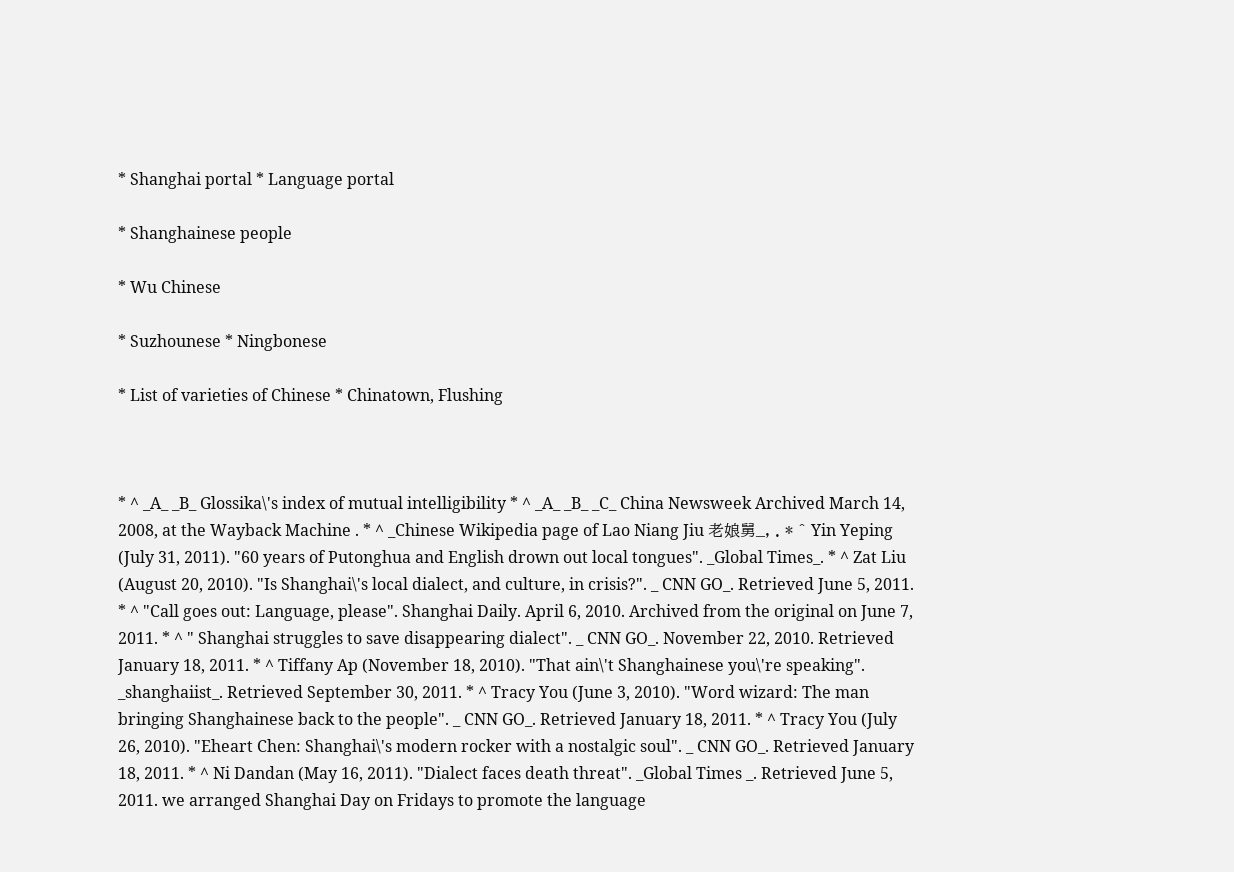* Shanghai portal * Language portal

* Shanghainese people

* Wu Chinese

* Suzhounese * Ningbonese

* List of varieties of Chinese * Chinatown, Flushing



* ^ _A_ _B_ Glossika\'s index of mutual intelligibility * ^ _A_ _B_ _C_ China Newsweek Archived March 14, 2008, at the Wayback Machine . * ^ _Chinese Wikipedia page of Lao Niang Jiu 老娘舅_, . * ^ Yin Yeping (July 31, 2011). "60 years of Putonghua and English drown out local tongues". _Global Times_. * ^ Zat Liu (August 20, 2010). "Is Shanghai\'s local dialect, and culture, in crisis?". _ CNN GO_. Retrieved June 5, 2011. * ^ "Call goes out: Language, please". Shanghai Daily. April 6, 2010. Archived from the original on June 7, 2011. * ^ " Shanghai struggles to save disappearing dialect". _ CNN GO_. November 22, 2010. Retrieved January 18, 2011. * ^ Tiffany Ap (November 18, 2010). "That ain\'t Shanghainese you\'re speaking". _shanghaiist_. Retrieved September 30, 2011. * ^ Tracy You (June 3, 2010). "Word wizard: The man bringing Shanghainese back to the people". _ CNN GO_. Retrieved January 18, 2011. * ^ Tracy You (July 26, 2010). "Eheart Chen: Shanghai\'s modern rocker with a nostalgic soul". _ CNN GO_. Retrieved January 18, 2011. * ^ Ni Dandan (May 16, 2011). "Dialect faces death threat". _Global Times _. Retrieved June 5, 2011. we arranged Shanghai Day on Fridays to promote the language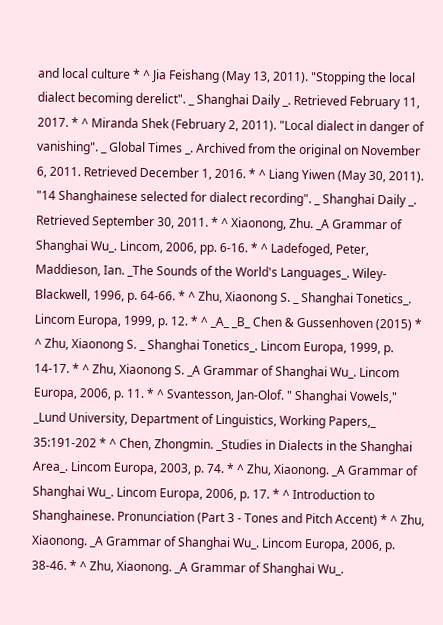and local culture * ^ Jia Feishang (May 13, 2011). "Stopping the local dialect becoming derelict". _ Shanghai Daily _. Retrieved February 11, 2017. * ^ Miranda Shek (February 2, 2011). "Local dialect in danger of vanishing". _ Global Times _. Archived from the original on November 6, 2011. Retrieved December 1, 2016. * ^ Liang Yiwen (May 30, 2011). "14 Shanghainese selected for dialect recording". _ Shanghai Daily _. Retrieved September 30, 2011. * ^ Xiaonong, Zhu. _A Grammar of Shanghai Wu_. Lincom, 2006, pp. 6-16. * ^ Ladefoged, Peter, Maddieson, Ian. _The Sounds of the World's Languages_. Wiley-Blackwell, 1996, p. 64-66. * ^ Zhu, Xiaonong S. _ Shanghai Tonetics_. Lincom Europa, 1999, p. 12. * ^ _A_ _B_ Chen & Gussenhoven (2015) * ^ Zhu, Xiaonong S. _ Shanghai Tonetics_. Lincom Europa, 1999, p. 14-17. * ^ Zhu, Xiaonong S. _A Grammar of Shanghai Wu_. Lincom Europa, 2006, p. 11. * ^ Svantesson, Jan-Olof. " Shanghai Vowels," _Lund University, Department of Linguistics, Working Papers,_ 35:191-202 * ^ Chen, Zhongmin. _Studies in Dialects in the Shanghai Area_. Lincom Europa, 2003, p. 74. * ^ Zhu, Xiaonong. _A Grammar of Shanghai Wu_. Lincom Europa, 2006, p. 17. * ^ Introduction to Shanghainese. Pronunciation (Part 3 - Tones and Pitch Accent) * ^ Zhu, Xiaonong. _A Grammar of Shanghai Wu_. Lincom Europa, 2006, p. 38-46. * ^ Zhu, Xiaonong. _A Grammar of Shanghai Wu_.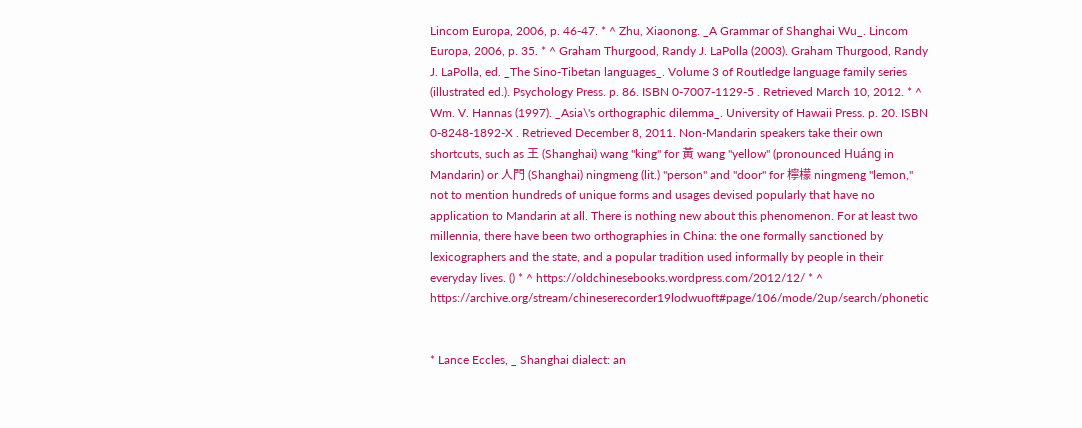Lincom Europa, 2006, p. 46-47. * ^ Zhu, Xiaonong. _A Grammar of Shanghai Wu_. Lincom Europa, 2006, p. 35. * ^ Graham Thurgood, Randy J. LaPolla (2003). Graham Thurgood, Randy J. LaPolla, ed. _The Sino-Tibetan languages_. Volume 3 of Routledge language family series (illustrated ed.). Psychology Press. p. 86. ISBN 0-7007-1129-5 . Retrieved March 10, 2012. * ^ Wm. V. Hannas (1997). _Asia\'s orthographic dilemma_. University of Hawaii Press. p. 20. ISBN 0-8248-1892-X . Retrieved December 8, 2011. Non-Mandarin speakers take their own shortcuts, such as 王 (Shanghai) wang "king" for 黃 wang "yellow" (pronounced Huáng in Mandarin) or 人門 (Shanghai) ningmeng (lit.) "person" and "door" for 檸檬 ningmeng "lemon," not to mention hundreds of unique forms and usages devised popularly that have no application to Mandarin at all. There is nothing new about this phenomenon. For at least two millennia, there have been two orthographies in China: the one formally sanctioned by lexicographers and the state, and a popular tradition used informally by people in their everyday lives. () * ^ https://oldchinesebooks.wordpress.com/2012/12/ * ^ https://archive.org/stream/chineserecorder19lodwuoft#page/106/mode/2up/search/phonetic


* Lance Eccles, _ Shanghai dialect: an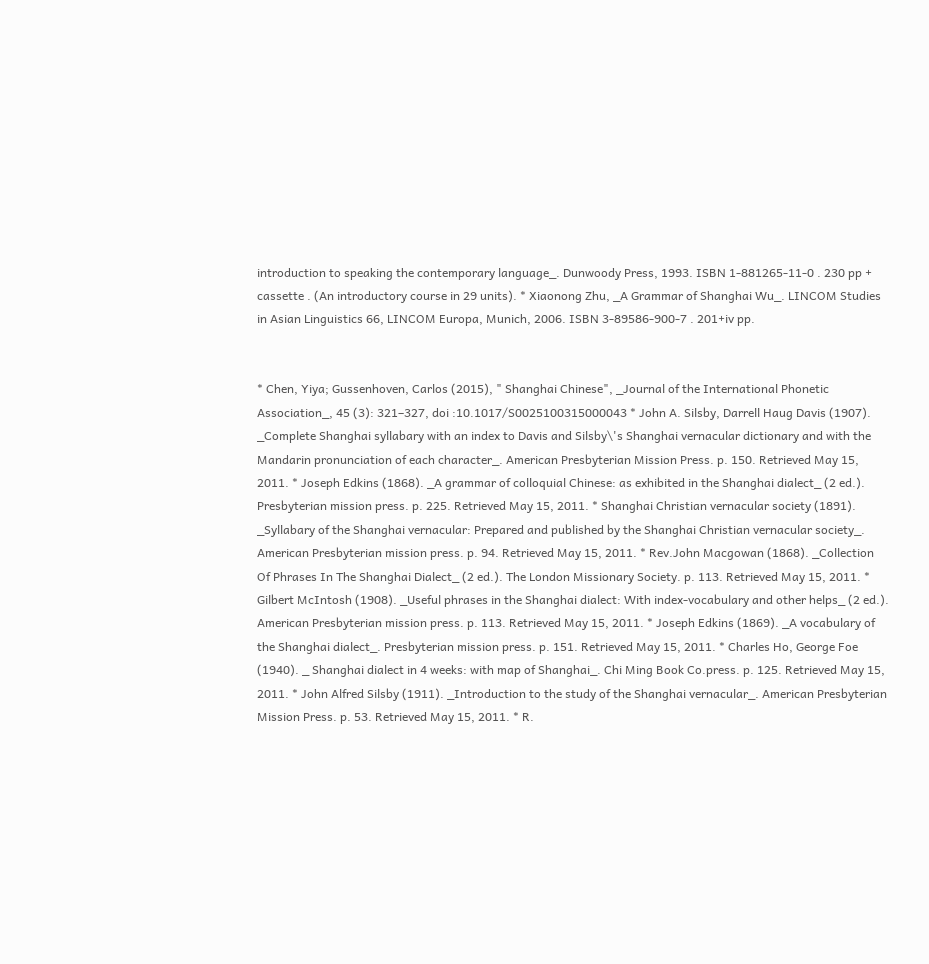introduction to speaking the contemporary language_. Dunwoody Press, 1993. ISBN 1-881265-11-0 . 230 pp + cassette . (An introductory course in 29 units). * Xiaonong Zhu, _A Grammar of Shanghai Wu_. LINCOM Studies in Asian Linguistics 66, LINCOM Europa, Munich, 2006. ISBN 3-89586-900-7 . 201+iv pp.


* Chen, Yiya; Gussenhoven, Carlos (2015), " Shanghai Chinese", _Journal of the International Phonetic Association_, 45 (3): 321–327, doi :10.1017/S0025100315000043 * John A. Silsby, Darrell Haug Davis (1907). _Complete Shanghai syllabary with an index to Davis and Silsby\'s Shanghai vernacular dictionary and with the Mandarin pronunciation of each character_. American Presbyterian Mission Press. p. 150. Retrieved May 15, 2011. * Joseph Edkins (1868). _A grammar of colloquial Chinese: as exhibited in the Shanghai dialect_ (2 ed.). Presbyterian mission press. p. 225. Retrieved May 15, 2011. * Shanghai Christian vernacular society (1891). _Syllabary of the Shanghai vernacular: Prepared and published by the Shanghai Christian vernacular society_. American Presbyterian mission press. p. 94. Retrieved May 15, 2011. * Rev.John Macgowan (1868). _Collection Of Phrases In The Shanghai Dialect_ (2 ed.). The London Missionary Society. p. 113. Retrieved May 15, 2011. * Gilbert McIntosh (1908). _Useful phrases in the Shanghai dialect: With index-vocabulary and other helps_ (2 ed.). American Presbyterian mission press. p. 113. Retrieved May 15, 2011. * Joseph Edkins (1869). _A vocabulary of the Shanghai dialect_. Presbyterian mission press. p. 151. Retrieved May 15, 2011. * Charles Ho, George Foe (1940). _ Shanghai dialect in 4 weeks: with map of Shanghai_. Chi Ming Book Co.press. p. 125. Retrieved May 15, 2011. * John Alfred Silsby (1911). _Introduction to the study of the Shanghai vernacular_. American Presbyterian Mission Press. p. 53. Retrieved May 15, 2011. * R.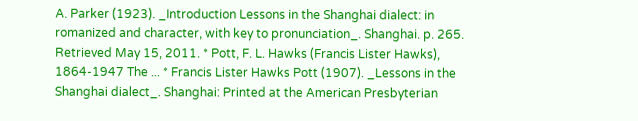A. Parker (1923). _Introduction Lessons in the Shanghai dialect: in romanized and character, with key to pronunciation_. Shanghai. p. 265. Retrieved May 15, 2011. * Pott, F. L. Hawks (Francis Lister Hawks), 1864-1947 The ... * Francis Lister Hawks Pott (1907). _Lessons in the Shanghai dialect_. Shanghai: Printed at the American Presbyterian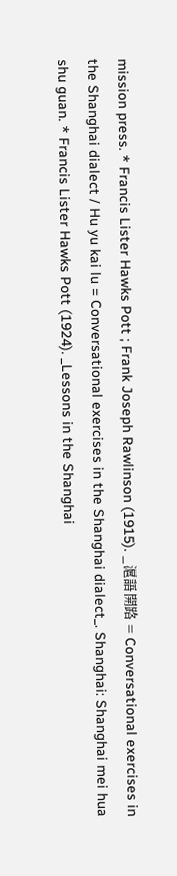mission press. * Francis Lister Hawks Pott ; Frank Joseph Rawlinson (1915). _滬語開路 = Conversational exercises in the Shanghai dialect / Hu yu kai lu = Conversational exercises in the Shanghai dialect_. Shanghai: Shanghai mei hua shu guan. * Francis Lister Hawks Pott (1924). _Lessons in the Shanghai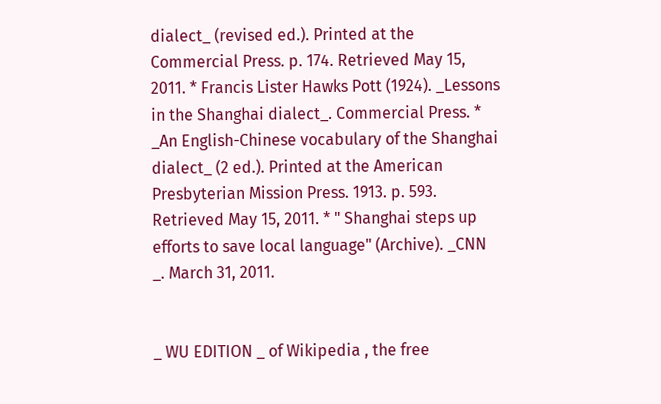dialect_ (revised ed.). Printed at the Commercial Press. p. 174. Retrieved May 15, 2011. * Francis Lister Hawks Pott (1924). _Lessons in the Shanghai dialect_. Commercial Press. * _An English-Chinese vocabulary of the Shanghai dialect_ (2 ed.). Printed at the American Presbyterian Mission Press. 1913. p. 593. Retrieved May 15, 2011. * " Shanghai steps up efforts to save local language" (Archive). _CNN _. March 31, 2011.


_ WU EDITION _ of Wikipedia , the free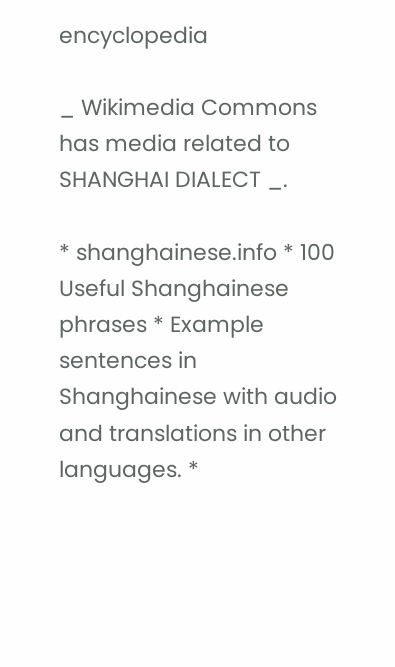encyclopedia

_ Wikimedia Commons has media related to SHANGHAI DIALECT _.

* shanghainese.info * 100 Useful Shanghainese phrases * Example sentences in Shanghainese with audio and translations in other languages. *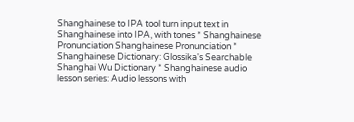Shanghainese to IPA tool turn input text in Shanghainese into IPA, with tones * Shanghainese Pronunciation Shanghainese Pronunciation * Shanghainese Dictionary: Glossika's Searchable Shanghai Wu Dictionary * Shanghainese audio lesson series: Audio lessons with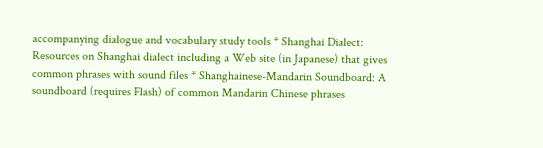accompanying dialogue and vocabulary study tools * Shanghai Dialect: Resources on Shanghai dialect including a Web site (in Japanese) that gives common phrases with sound files * Shanghainese-Mandarin Soundboard: A soundboard (requires Flash) of common Mandarin Chinese phrases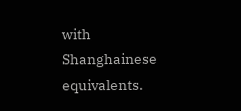with Shanghainese equivalents.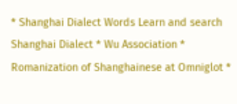* Shanghai Dialect Words Learn and search Shanghai Dialect * Wu Association * Romanization of Shanghainese at Omniglot *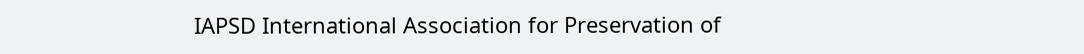IAPSD International Association for Preservation of